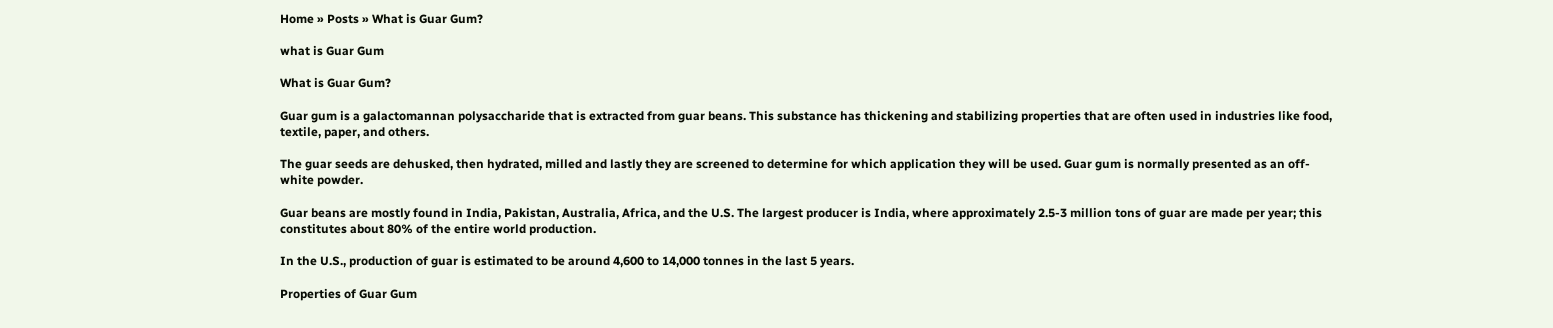Home » Posts » What is Guar Gum?

what is Guar Gum

What is Guar Gum?

Guar gum is a galactomannan polysaccharide that is extracted from guar beans. This substance has thickening and stabilizing properties that are often used in industries like food, textile, paper, and others.

The guar seeds are dehusked, then hydrated, milled and lastly they are screened to determine for which application they will be used. Guar gum is normally presented as an off-white powder.

Guar beans are mostly found in India, Pakistan, Australia, Africa, and the U.S. The largest producer is India, where approximately 2.5-3 million tons of guar are made per year; this constitutes about 80% of the entire world production.

In the U.S., production of guar is estimated to be around 4,600 to 14,000 tonnes in the last 5 years.

Properties of Guar Gum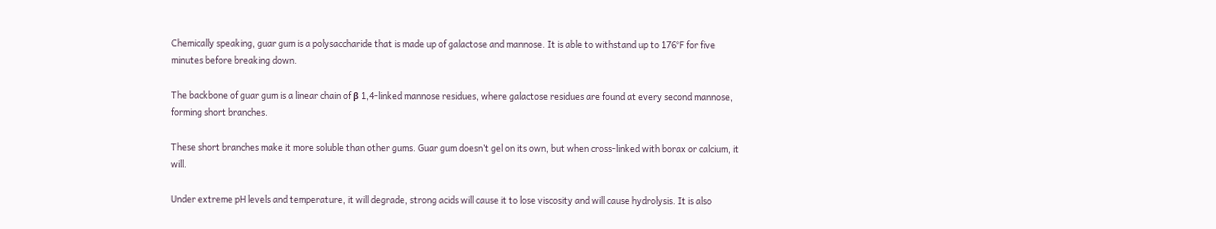Chemically speaking, guar gum is a polysaccharide that is made up of galactose and mannose. It is able to withstand up to 176°F for five minutes before breaking down.

The backbone of guar gum is a linear chain of β 1,4-linked mannose residues, where galactose residues are found at every second mannose, forming short branches.

These short branches make it more soluble than other gums. Guar gum doesn’t gel on its own, but when cross-linked with borax or calcium, it will.

Under extreme pH levels and temperature, it will degrade, strong acids will cause it to lose viscosity and will cause hydrolysis. It is also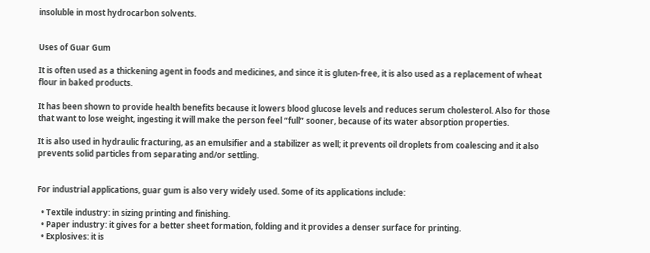insoluble in most hydrocarbon solvents.


Uses of Guar Gum

It is often used as a thickening agent in foods and medicines, and since it is gluten-free, it is also used as a replacement of wheat flour in baked products.

It has been shown to provide health benefits because it lowers blood glucose levels and reduces serum cholesterol. Also for those that want to lose weight, ingesting it will make the person feel “full” sooner, because of its water absorption properties.

It is also used in hydraulic fracturing, as an emulsifier and a stabilizer as well; it prevents oil droplets from coalescing and it also prevents solid particles from separating and/or settling.


For industrial applications, guar gum is also very widely used. Some of its applications include:

  • Textile industry: in sizing printing and finishing.
  • Paper industry: it gives for a better sheet formation, folding and it provides a denser surface for printing.
  • Explosives: it is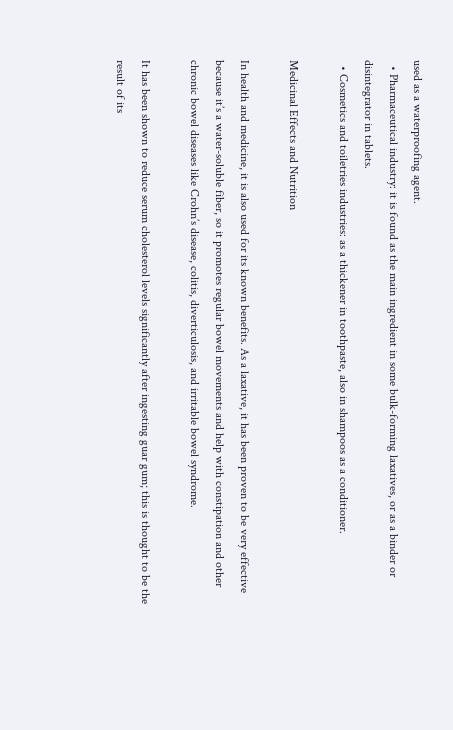used as a waterproofing agent.
  • Pharmaceutical industry: it is found as the main ingredient in some bulk-forming laxatives, or as a binder or disintegrator in tablets.
  • Cosmetics and toiletries industries: as a thickener in toothpaste, also in shampoos as a conditioner.

Medicinal Effects and Nutrition

In health and medicine, it is also used for its known benefits. As a laxative, it has been proven to be very effective because it’s a water-soluble fiber, so it promotes regular bowel movements and help with constipation and other chronic bowel diseases like Crohn’s disease, colitis, diverticulosis, and irritable bowel syndrome.

It has been shown to reduce serum cholesterol levels significantly after ingesting guar gum; this is thought to be the result of its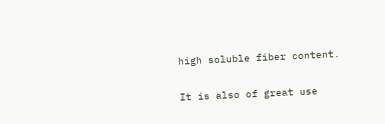high soluble fiber content.

It is also of great use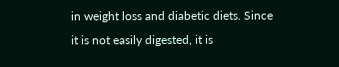in weight loss and diabetic diets. Since it is not easily digested, it is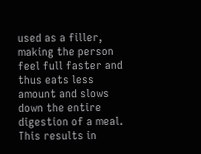used as a filler, making the person feel full faster and thus eats less amount and slows down the entire digestion of a meal. This results in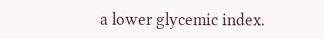a lower glycemic index.